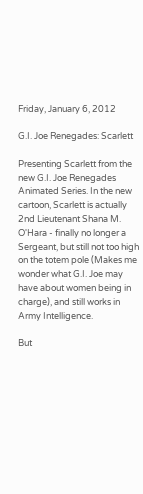Friday, January 6, 2012

G.I. Joe Renegades: Scarlett

Presenting Scarlett from the new G.I. Joe Renegades Animated Series. In the new cartoon, Scarlett is actually 2nd Lieutenant Shana M. O'Hara - finally no longer a Sergeant, but still not too high on the totem pole (Makes me wonder what G.I. Joe may have about women being in charge), and still works in Army Intelligence.

But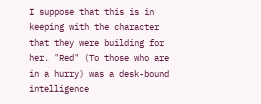I suppose that this is in keeping with the character that they were building for her. "Red" (To those who are in a hurry) was a desk-bound intelligence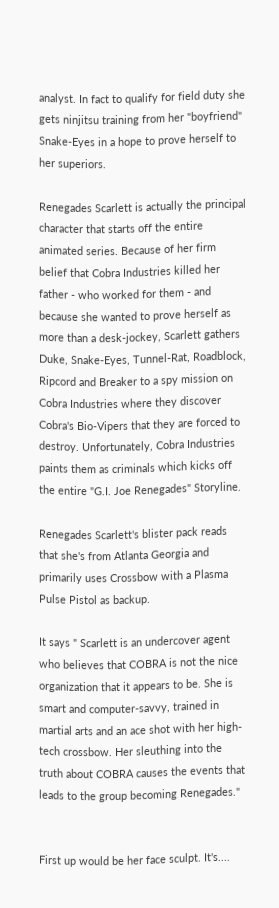analyst. In fact to qualify for field duty she gets ninjitsu training from her "boyfriend" Snake-Eyes in a hope to prove herself to her superiors.

Renegades Scarlett is actually the principal character that starts off the entire animated series. Because of her firm belief that Cobra Industries killed her father - who worked for them - and because she wanted to prove herself as more than a desk-jockey, Scarlett gathers Duke, Snake-Eyes, Tunnel-Rat, Roadblock, Ripcord and Breaker to a spy mission on Cobra Industries where they discover Cobra's Bio-Vipers that they are forced to destroy. Unfortunately, Cobra Industries paints them as criminals which kicks off the entire "G.I. Joe Renegades" Storyline.

Renegades Scarlett's blister pack reads that she's from Atlanta Georgia and primarily uses Crossbow with a Plasma Pulse Pistol as backup.

It says " Scarlett is an undercover agent who believes that COBRA is not the nice organization that it appears to be. She is smart and computer-savvy, trained in martial arts and an ace shot with her high-tech crossbow. Her sleuthing into the truth about COBRA causes the events that leads to the group becoming Renegades."


First up would be her face sculpt. It's....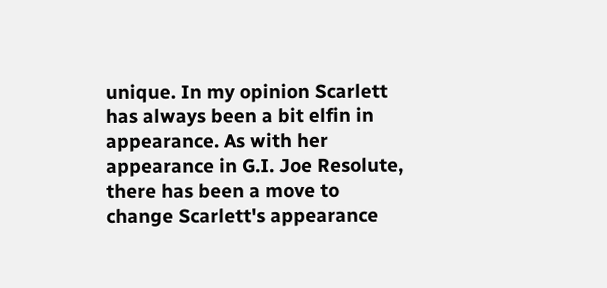unique. In my opinion Scarlett has always been a bit elfin in appearance. As with her appearance in G.I. Joe Resolute, there has been a move to change Scarlett's appearance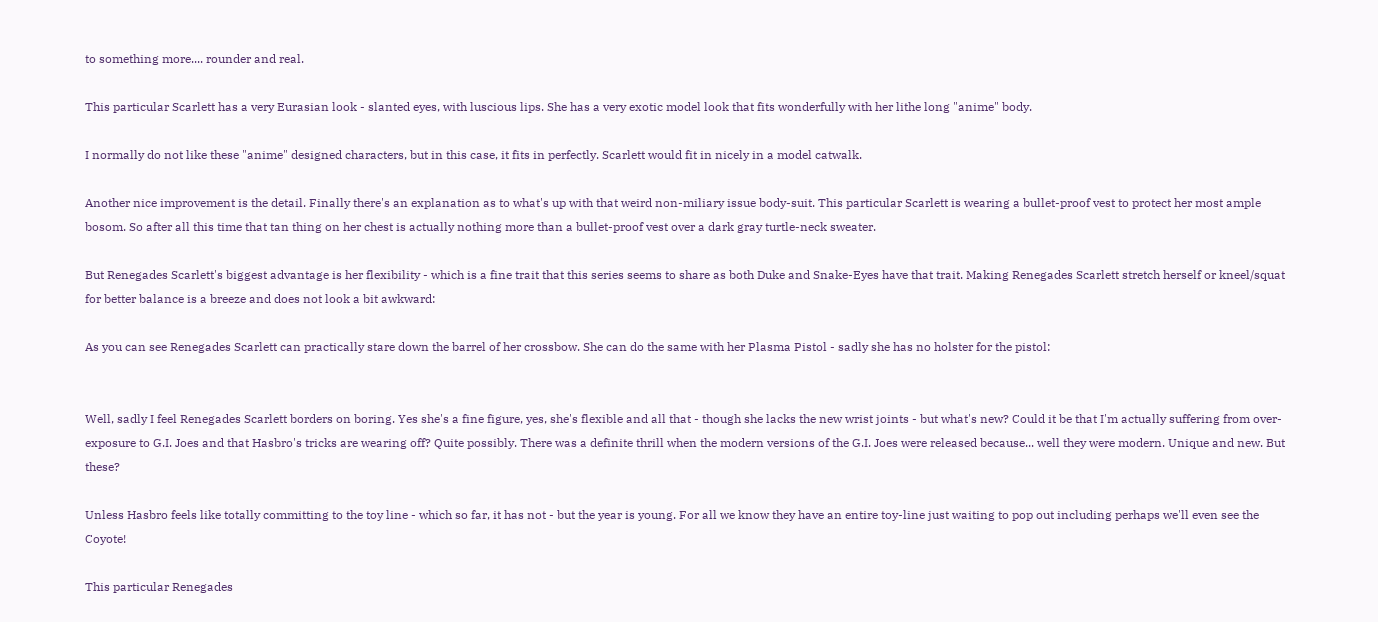to something more.... rounder and real.

This particular Scarlett has a very Eurasian look - slanted eyes, with luscious lips. She has a very exotic model look that fits wonderfully with her lithe long "anime" body.

I normally do not like these "anime" designed characters, but in this case, it fits in perfectly. Scarlett would fit in nicely in a model catwalk.

Another nice improvement is the detail. Finally there's an explanation as to what's up with that weird non-miliary issue body-suit. This particular Scarlett is wearing a bullet-proof vest to protect her most ample bosom. So after all this time that tan thing on her chest is actually nothing more than a bullet-proof vest over a dark gray turtle-neck sweater.

But Renegades Scarlett's biggest advantage is her flexibility - which is a fine trait that this series seems to share as both Duke and Snake-Eyes have that trait. Making Renegades Scarlett stretch herself or kneel/squat for better balance is a breeze and does not look a bit awkward:

As you can see Renegades Scarlett can practically stare down the barrel of her crossbow. She can do the same with her Plasma Pistol - sadly she has no holster for the pistol:


Well, sadly I feel Renegades Scarlett borders on boring. Yes she's a fine figure, yes, she's flexible and all that - though she lacks the new wrist joints - but what's new? Could it be that I'm actually suffering from over-exposure to G.I. Joes and that Hasbro's tricks are wearing off? Quite possibly. There was a definite thrill when the modern versions of the G.I. Joes were released because... well they were modern. Unique and new. But these?

Unless Hasbro feels like totally committing to the toy line - which so far, it has not - but the year is young. For all we know they have an entire toy-line just waiting to pop out including perhaps we'll even see the Coyote!

This particular Renegades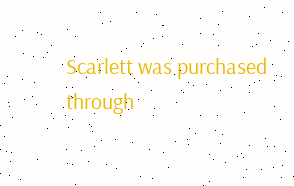Scarlett was purchased through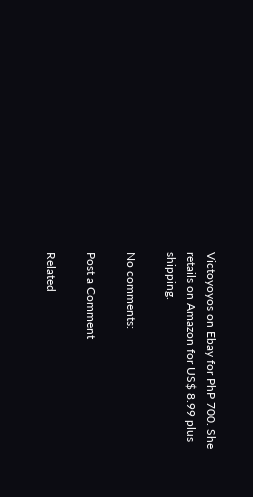Victoyoyos on Ebay for PhP 700. She retails on Amazon for US$ 8.99 plus shipping.

No comments:

Post a Comment

Related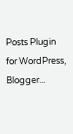Posts Plugin for WordPress, Blogger...